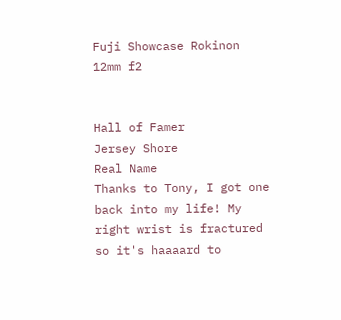Fuji Showcase Rokinon 12mm f2


Hall of Famer
Jersey Shore
Real Name
Thanks to Tony, I got one back into my life! My right wrist is fractured so it's haaaard to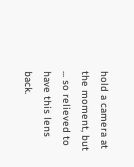hold a camera at the moment, but ... so relieved to have this lens back.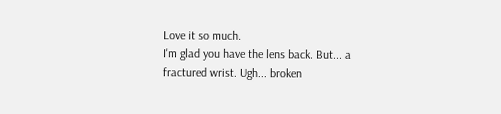Love it so much.
I'm glad you have the lens back. But... a fractured wrist. Ugh... broken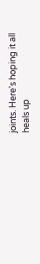joints. Here's hoping it all heals up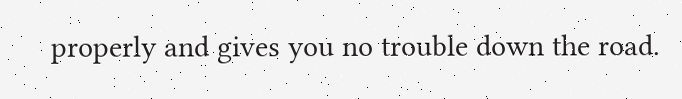properly and gives you no trouble down the road.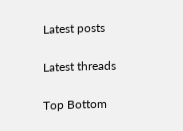Latest posts

Latest threads

Top Bottom